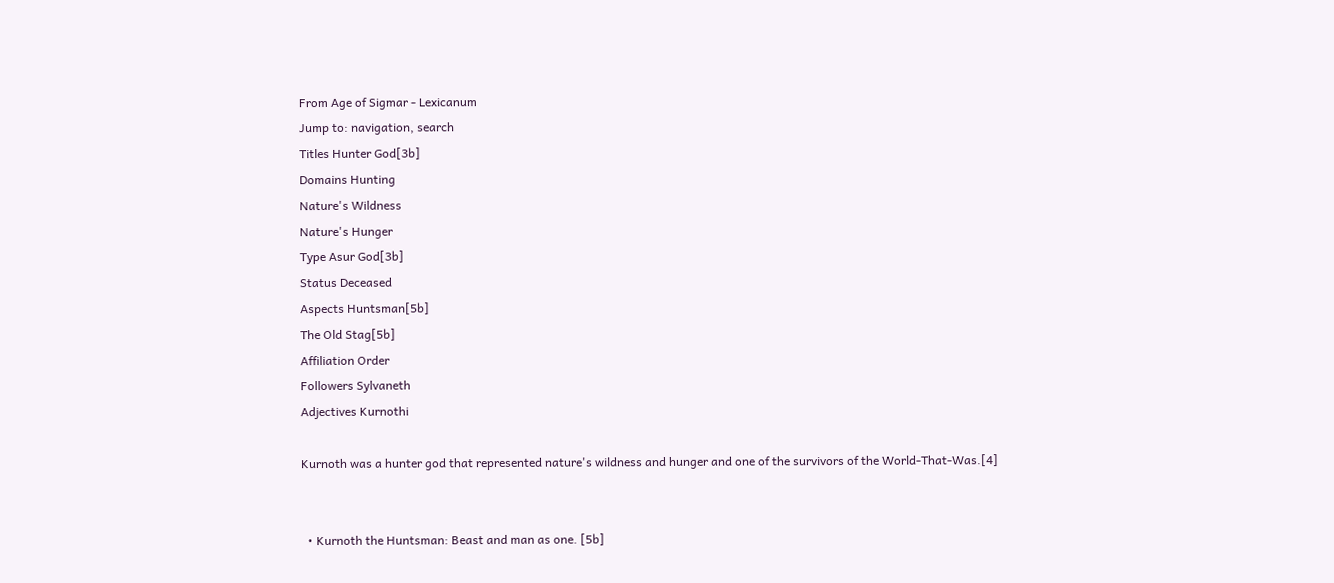From Age of Sigmar - Lexicanum
Jump to: navigation, search
Titles Hunter God[3b]
Domains Hunting
Nature's Wildness
Nature's Hunger
Type Asur God[3b]
Status Deceased
Aspects Huntsman[5b]
The Old Stag[5b]
Affiliation Order
Followers Sylvaneth
Adjectives Kurnothi

Kurnoth was a hunter god that represented nature's wildness and hunger and one of the survivors of the World-That-Was.[4]


  • Kurnoth the Huntsman: Beast and man as one. [5b]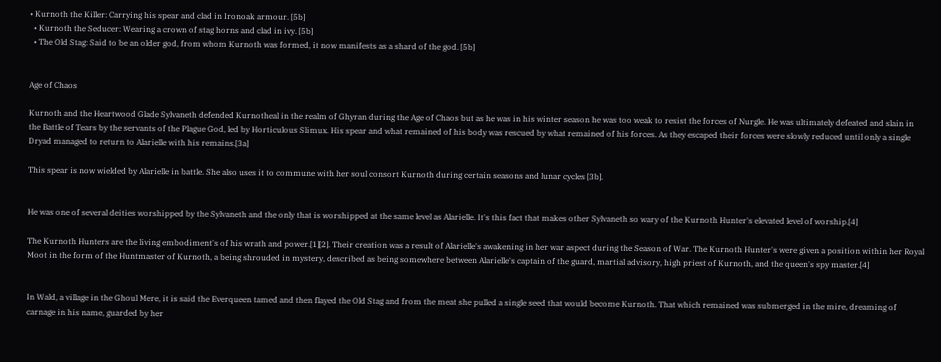• Kurnoth the Killer: Carrying his spear and clad in Ironoak armour. [5b]
  • Kurnoth the Seducer: Wearing a crown of stag horns and clad in ivy. [5b]
  • The Old Stag: Said to be an older god, from whom Kurnoth was formed, it now manifests as a shard of the god. [5b]


Age of Chaos

Kurnoth and the Heartwood Glade Sylvaneth defended Kurnotheal in the realm of Ghyran during the Age of Chaos but as he was in his winter season he was too weak to resist the forces of Nurgle. He was ultimately defeated and slain in the Battle of Tears by the servants of the Plague God, led by Horticulous Slimux. His spear and what remained of his body was rescued by what remained of his forces. As they escaped their forces were slowly reduced until only a single Dryad managed to return to Alarielle with his remains.[3a]

This spear is now wielded by Alarielle in battle. She also uses it to commune with her soul consort Kurnoth during certain seasons and lunar cycles [3b].


He was one of several deities worshipped by the Sylvaneth and the only that is worshipped at the same level as Alarielle. It's this fact that makes other Sylvaneth so wary of the Kurnoth Hunter's elevated level of worship.[4]

The Kurnoth Hunters are the living embodiment's of his wrath and power.[1][2]. Their creation was a result of Alarielle's awakening in her war aspect during the Season of War. The Kurnoth Hunter's were given a position within her Royal Moot in the form of the Huntmaster of Kurnoth, a being shrouded in mystery, described as being somewhere between Alarielle's captain of the guard, martial advisory, high priest of Kurnoth, and the queen's spy master.[4]


In Wald, a village in the Ghoul Mere, it is said the Everqueen tamed and then flayed the Old Stag and from the meat she pulled a single seed that would become Kurnoth. That which remained was submerged in the mire, dreaming of carnage in his name, guarded by her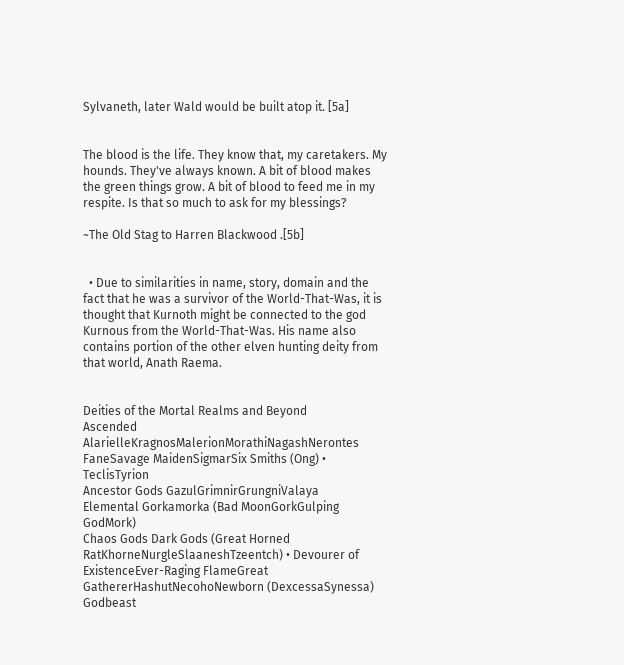Sylvaneth, later Wald would be built atop it. [5a]


The blood is the life. They know that, my caretakers. My hounds. They've always known. A bit of blood makes the green things grow. A bit of blood to feed me in my respite. Is that so much to ask for my blessings?

~The Old Stag to Harren Blackwood .[5b]


  • Due to similarities in name, story, domain and the fact that he was a survivor of the World-That-Was, it is thought that Kurnoth might be connected to the god Kurnous from the World-That-Was. His name also contains portion of the other elven hunting deity from that world, Anath Raema.


Deities of the Mortal Realms and Beyond
Ascended AlarielleKragnosMalerionMorathiNagashNerontes FaneSavage MaidenSigmarSix Smiths (Ong) • TeclisTyrion
Ancestor Gods GazulGrimnirGrungniValaya
Elemental Gorkamorka (Bad MoonGorkGulping GodMork)
Chaos Gods Dark Gods (Great Horned RatKhorneNurgleSlaaneshTzeentch) • Devourer of ExistenceEver-Raging FlameGreat GathererHashutNecohoNewborn (DexcessaSynessa)
Godbeast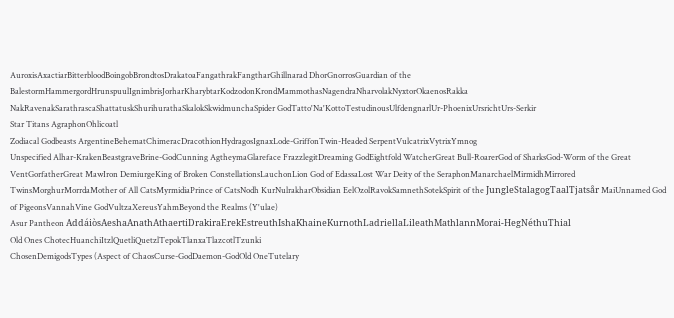AuroxisAxactiarBitterbloodBoingobBrondtosDrakatoaFangathrakFangtharGhillnarad DhorGnorrosGuardian of the BalestormHammergordHrunspuulIgnimbrisJorharKharybtarKodzodonKrondMammothasNagendraNharvolakNyxtorOkaenosRakka NakRavenakSarathrascaShattatuskShurihurathaSkalokSkwidmunchaSpider GodTatto'Na'KottoTestudinousUlfdengnarlUr-PhoenixUrsrichtUrs-Serkir
Star Titans AgraphonOhlicoatl
Zodiacal Godbeasts ArgentineBehematChimeracDracothionHydragosIgnaxLode-GriffonTwin-Headed SerpentVulcatrixVytrixYmnog
Unspecified Alhar-KrakenBeastgraveBrine-GodCunning AgtheymaGlareface FrazzlegitDreaming GodEightfold WatcherGreat Bull-RoarerGod of SharksGod-Worm of the Great VentGorfatherGreat MawIron DemiurgeKing of Broken ConstellationsLauchonLion God of EdassaLost War Deity of the SeraphonManarchaelMirmidhMirrored TwinsMorghurMorrdaMother of All CatsMyrmidiaPrince of CatsNodh KurNulrakharObsidian EelOzolRavokSamnethSotekSpirit of the JungleStalagogTaalTjatsår MaiUnnamed God of PigeonsVannahVine GodVultzaXereusYahmBeyond the Realms (Y'ulae)
Asur Pantheon AddáiòsAeshaAnathAthaertiDrakiraErekEstreuthIshaKhaineKurnothLadriellaLileathMathlannMorai-HegNéthuThial
Old Ones ChotecHuanchiItzlQuetliQuetzlTepokTlanxaTlazcotlTzunki
ChosenDemigodsTypes (Aspect of ChaosCurse-GodDaemon-GodOld OneTutelary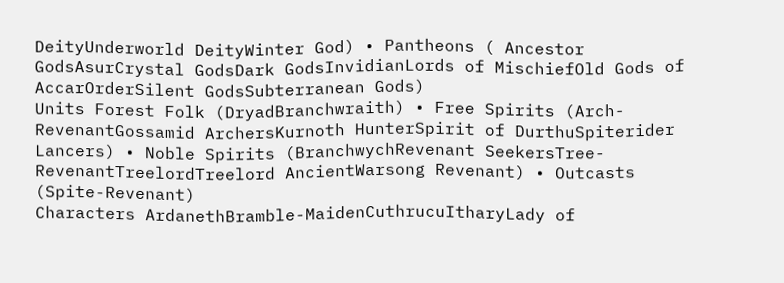DeityUnderworld DeityWinter God) • Pantheons ( Ancestor GodsAsurCrystal GodsDark GodsInvidianLords of MischiefOld Gods of AccarOrderSilent GodsSubterranean Gods)
Units Forest Folk (DryadBranchwraith) • Free Spirits (Arch-RevenantGossamid ArchersKurnoth HunterSpirit of DurthuSpiterider Lancers) • Noble Spirits (BranchwychRevenant SeekersTree-RevenantTreelordTreelord AncientWarsong Revenant) • Outcasts (Spite-Revenant)
Characters ArdanethBramble-MaidenCuthrucuItharyLady of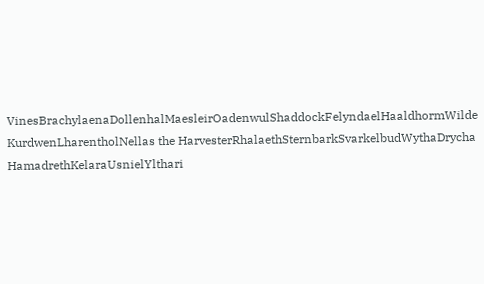VinesBrachylaenaDollenhalMaesleirOadenwulShaddockFelyndaelHaaldhormWilde KurdwenLharentholNellas the HarvesterRhalaethSternbarkSvarkelbudWythaDrycha HamadrethKelaraUsnielYlthari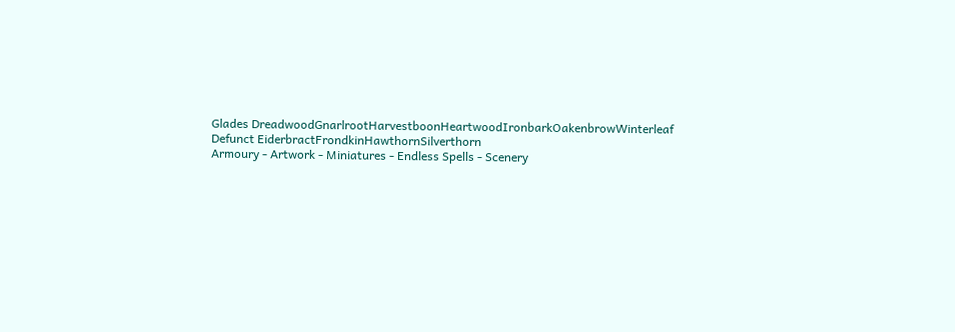Glades DreadwoodGnarlrootHarvestboonHeartwoodIronbarkOakenbrowWinterleaf
Defunct EiderbractFrondkinHawthornSilverthorn
Armoury - Artwork - Miniatures - Endless Spells - Scenery